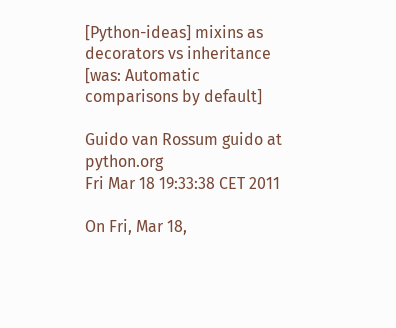[Python-ideas] mixins as decorators vs inheritance [was: Automatic comparisons by default]

Guido van Rossum guido at python.org
Fri Mar 18 19:33:38 CET 2011

On Fri, Mar 18,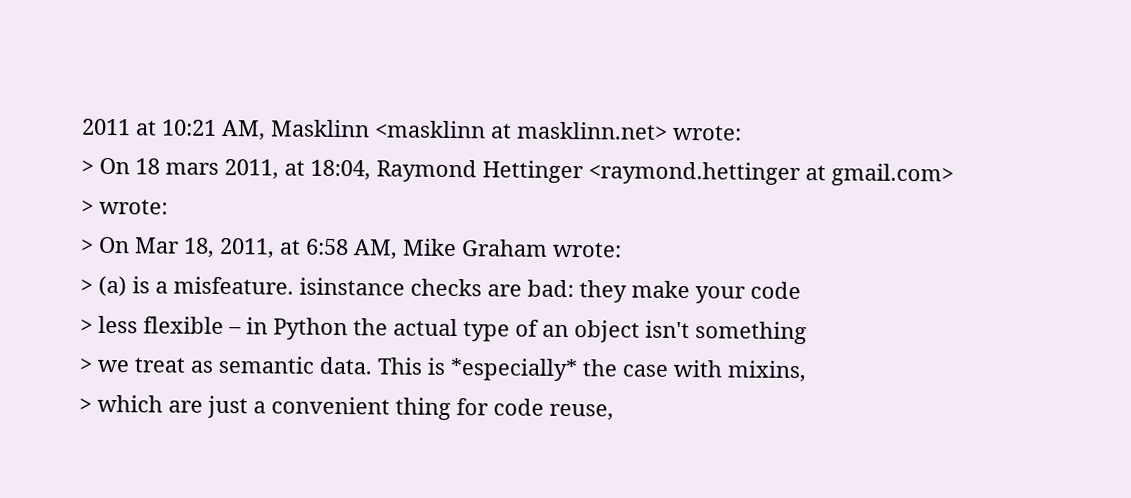2011 at 10:21 AM, Masklinn <masklinn at masklinn.net> wrote:
> On 18 mars 2011, at 18:04, Raymond Hettinger <raymond.hettinger at gmail.com>
> wrote:
> On Mar 18, 2011, at 6:58 AM, Mike Graham wrote:
> (a) is a misfeature. isinstance checks are bad: they make your code
> less flexible – in Python the actual type of an object isn't something
> we treat as semantic data. This is *especially* the case with mixins,
> which are just a convenient thing for code reuse,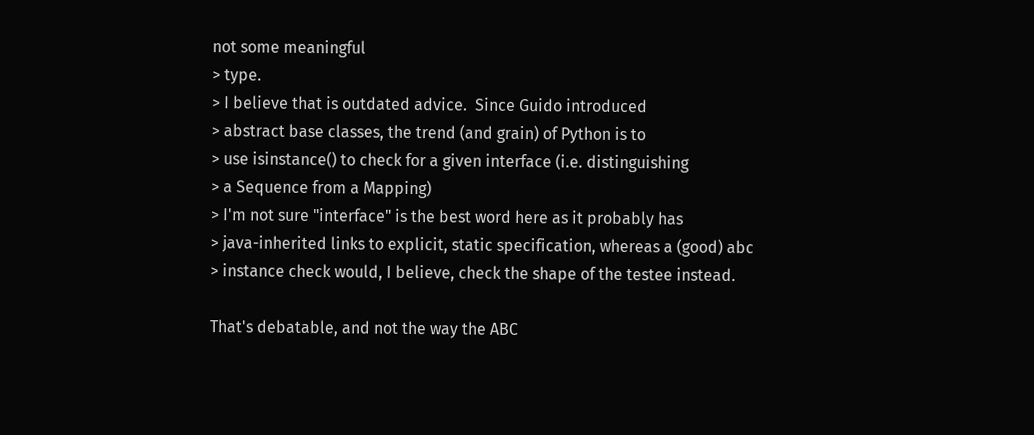not some meaningful
> type.
> I believe that is outdated advice.  Since Guido introduced
> abstract base classes, the trend (and grain) of Python is to
> use isinstance() to check for a given interface (i.e. distinguishing
> a Sequence from a Mapping)
> I'm not sure "interface" is the best word here as it probably has
> java-inherited links to explicit, static specification, whereas a (good) abc
> instance check would, I believe, check the shape of the testee instead.

That's debatable, and not the way the ABC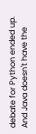debate for Python ended up.
And Java doesn't have the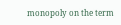monopoly on the term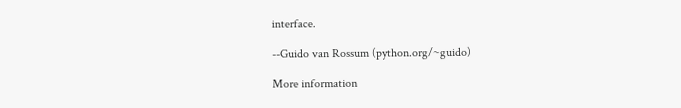interface.

--Guido van Rossum (python.org/~guido)

More information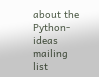about the Python-ideas mailing list